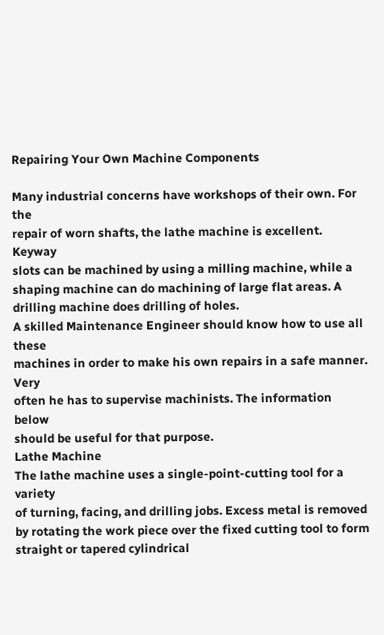Repairing Your Own Machine Components

Many industrial concerns have workshops of their own. For the
repair of worn shafts, the lathe machine is excellent. Keyway
slots can be machined by using a milling machine, while a
shaping machine can do machining of large flat areas. A
drilling machine does drilling of holes.
A skilled Maintenance Engineer should know how to use all these
machines in order to make his own repairs in a safe manner. Very
often he has to supervise machinists. The information below
should be useful for that purpose.
Lathe Machine
The lathe machine uses a single-point-cutting tool for a variety
of turning, facing, and drilling jobs. Excess metal is removed
by rotating the work piece over the fixed cutting tool to form
straight or tapered cylindrical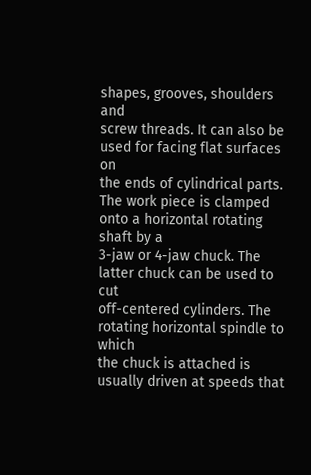shapes, grooves, shoulders and
screw threads. It can also be used for facing flat surfaces on
the ends of cylindrical parts.
The work piece is clamped onto a horizontal rotating shaft by a
3-jaw or 4-jaw chuck. The latter chuck can be used to cut
off-centered cylinders. The rotating horizontal spindle to which
the chuck is attached is usually driven at speeds that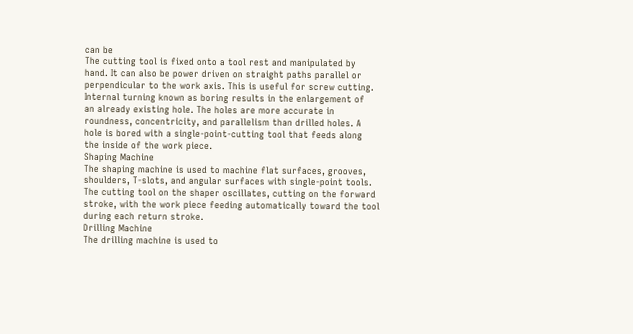can be
The cutting tool is fixed onto a tool rest and manipulated by
hand. It can also be power driven on straight paths parallel or
perpendicular to the work axis. This is useful for screw cutting.
Internal turning known as boring results in the enlargement of
an already existing hole. The holes are more accurate in
roundness, concentricity, and parallelism than drilled holes. A
hole is bored with a single-point-cutting tool that feeds along
the inside of the work piece.
Shaping Machine
The shaping machine is used to machine flat surfaces, grooves,
shoulders, T-slots, and angular surfaces with single-point tools.
The cutting tool on the shaper oscillates, cutting on the forward
stroke, with the work piece feeding automatically toward the tool
during each return stroke.
Drilling Machine
The drilling machine is used to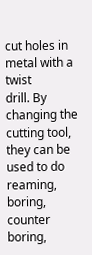cut holes in metal with a twist
drill. By changing the cutting tool, they can be used to do
reaming, boring, counter boring,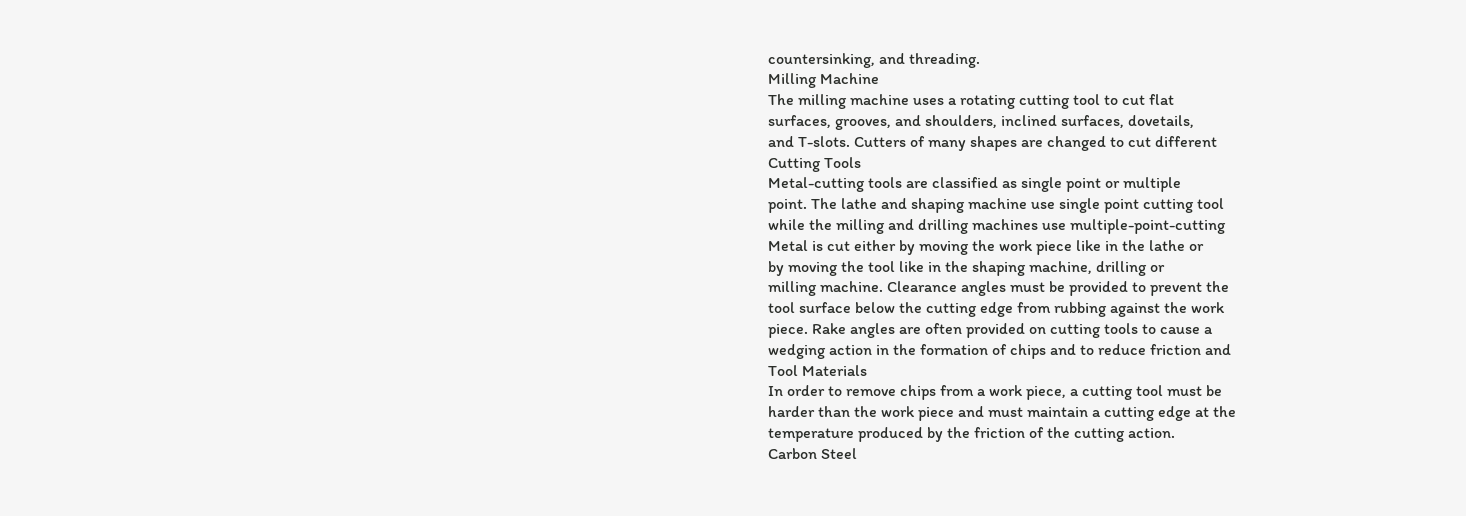countersinking, and threading.
Milling Machine
The milling machine uses a rotating cutting tool to cut flat
surfaces, grooves, and shoulders, inclined surfaces, dovetails,
and T-slots. Cutters of many shapes are changed to cut different
Cutting Tools
Metal-cutting tools are classified as single point or multiple
point. The lathe and shaping machine use single point cutting tool
while the milling and drilling machines use multiple-point-cutting
Metal is cut either by moving the work piece like in the lathe or
by moving the tool like in the shaping machine, drilling or
milling machine. Clearance angles must be provided to prevent the
tool surface below the cutting edge from rubbing against the work
piece. Rake angles are often provided on cutting tools to cause a
wedging action in the formation of chips and to reduce friction and
Tool Materials
In order to remove chips from a work piece, a cutting tool must be
harder than the work piece and must maintain a cutting edge at the
temperature produced by the friction of the cutting action.
Carbon Steel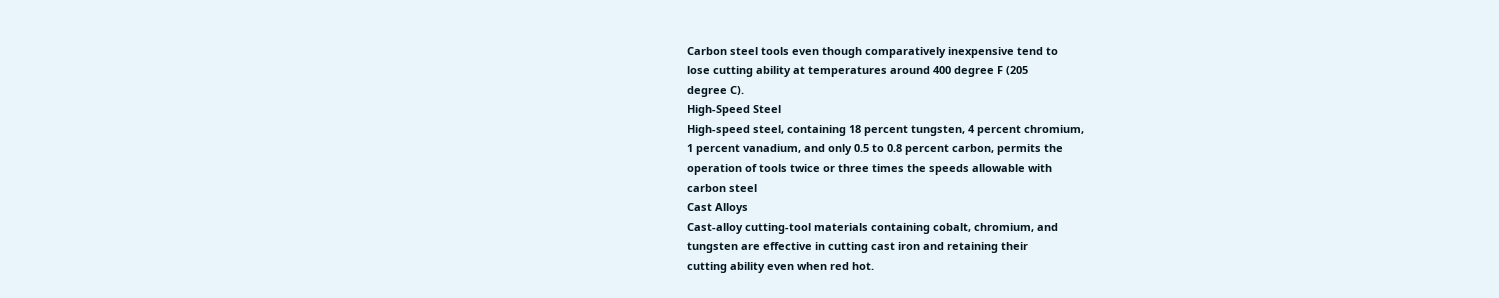Carbon steel tools even though comparatively inexpensive tend to
lose cutting ability at temperatures around 400 degree F (205
degree C).
High-Speed Steel
High-speed steel, containing 18 percent tungsten, 4 percent chromium,
1 percent vanadium, and only 0.5 to 0.8 percent carbon, permits the
operation of tools twice or three times the speeds allowable with
carbon steel
Cast Alloys
Cast-alloy cutting-tool materials containing cobalt, chromium, and
tungsten are effective in cutting cast iron and retaining their
cutting ability even when red hot.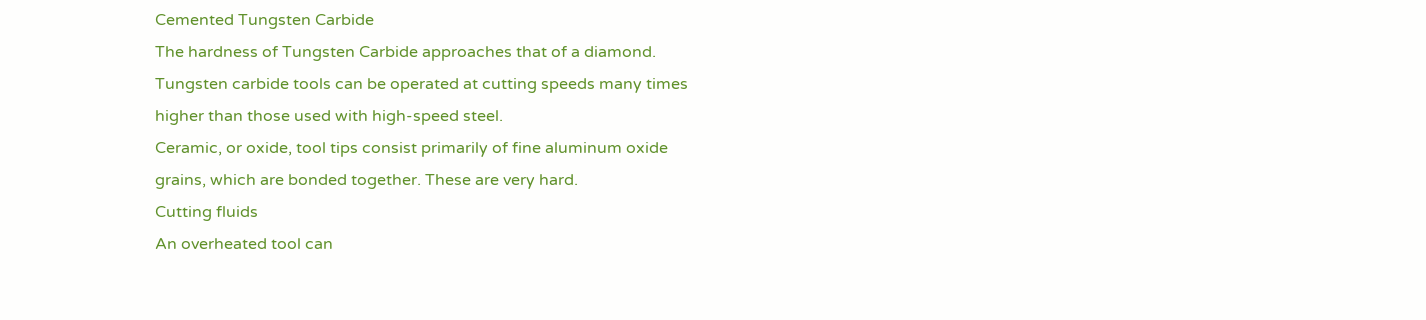Cemented Tungsten Carbide
The hardness of Tungsten Carbide approaches that of a diamond.
Tungsten carbide tools can be operated at cutting speeds many times
higher than those used with high-speed steel.
Ceramic, or oxide, tool tips consist primarily of fine aluminum oxide
grains, which are bonded together. These are very hard.
Cutting fluids
An overheated tool can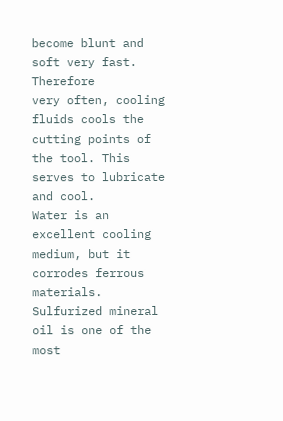become blunt and soft very fast. Therefore
very often, cooling fluids cools the cutting points of the tool. This
serves to lubricate and cool.
Water is an excellent cooling medium, but it corrodes ferrous
materials. Sulfurized mineral oil is one of the most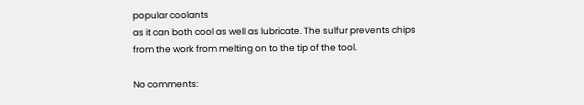popular coolants
as it can both cool as well as lubricate. The sulfur prevents chips
from the work from melting on to the tip of the tool.

No comments: